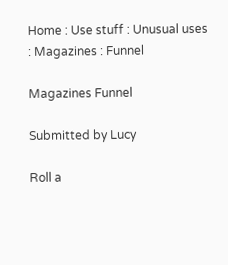Home : Use stuff : Unusual uses : Magazines : Funnel

Magazines Funnel

Submitted by Lucy

Roll a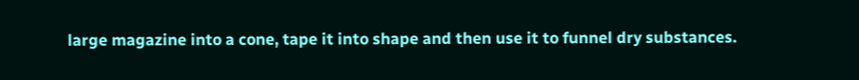large magazine into a cone, tape it into shape and then use it to funnel dry substances.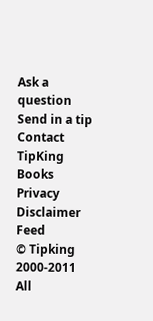Ask a question Send in a tip Contact TipKing Books Privacy Disclaimer Feed
© Tipking 2000-2011 All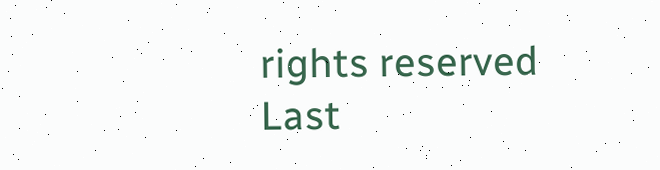rights reserved Last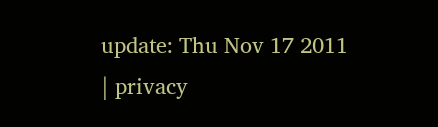update: Thu Nov 17 2011
| privacy